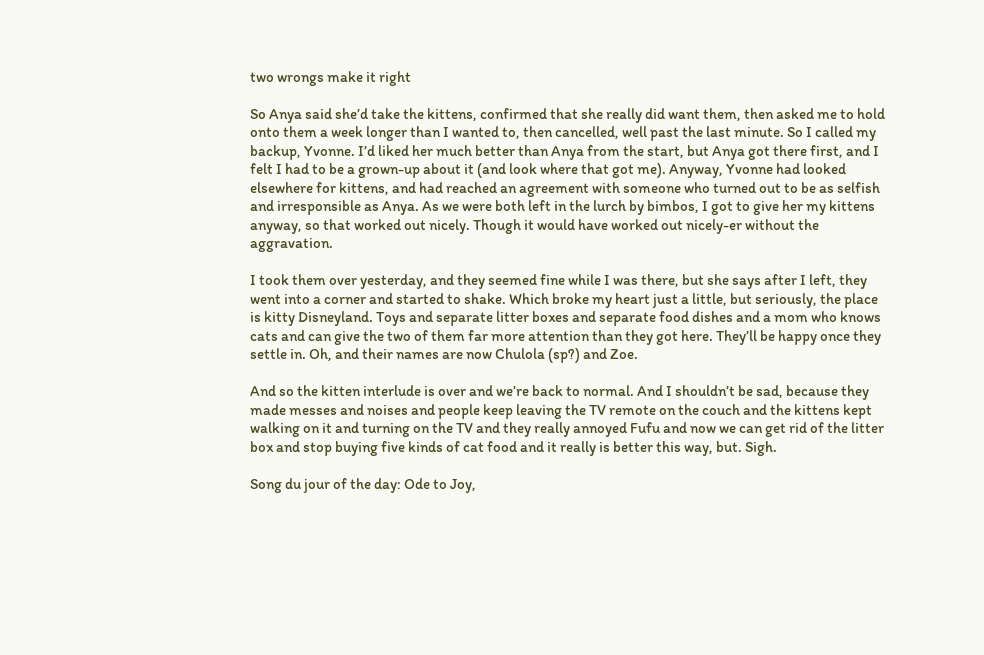two wrongs make it right

So Anya said she’d take the kittens, confirmed that she really did want them, then asked me to hold onto them a week longer than I wanted to, then cancelled, well past the last minute. So I called my backup, Yvonne. I’d liked her much better than Anya from the start, but Anya got there first, and I felt I had to be a grown-up about it (and look where that got me). Anyway, Yvonne had looked elsewhere for kittens, and had reached an agreement with someone who turned out to be as selfish and irresponsible as Anya. As we were both left in the lurch by bimbos, I got to give her my kittens anyway, so that worked out nicely. Though it would have worked out nicely-er without the aggravation.

I took them over yesterday, and they seemed fine while I was there, but she says after I left, they went into a corner and started to shake. Which broke my heart just a little, but seriously, the place is kitty Disneyland. Toys and separate litter boxes and separate food dishes and a mom who knows cats and can give the two of them far more attention than they got here. They’ll be happy once they settle in. Oh, and their names are now Chulola (sp?) and Zoe.

And so the kitten interlude is over and we’re back to normal. And I shouldn’t be sad, because they made messes and noises and people keep leaving the TV remote on the couch and the kittens kept walking on it and turning on the TV and they really annoyed Fufu and now we can get rid of the litter box and stop buying five kinds of cat food and it really is better this way, but. Sigh.

Song du jour of the day: Ode to Joy,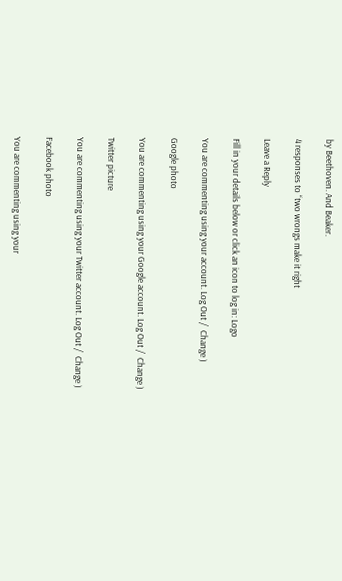by Beethoven. And Beaker.

4 responses to “two wrongs make it right

Leave a Reply

Fill in your details below or click an icon to log in: Logo

You are commenting using your account. Log Out /  Change )

Google photo

You are commenting using your Google account. Log Out /  Change )

Twitter picture

You are commenting using your Twitter account. Log Out /  Change )

Facebook photo

You are commenting using your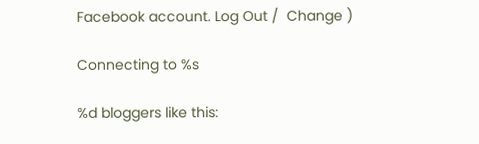Facebook account. Log Out /  Change )

Connecting to %s

%d bloggers like this: